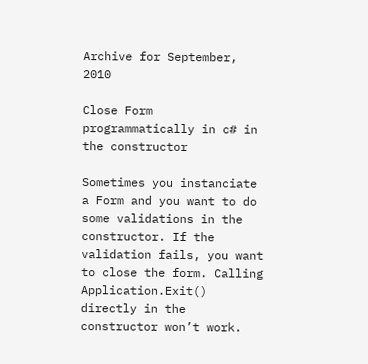Archive for September, 2010

Close Form programmatically in c# in the constructor

Sometimes you instanciate a Form and you want to do some validations in the constructor. If the validation fails, you want to close the form. Calling Application.Exit() directly in the constructor won’t work.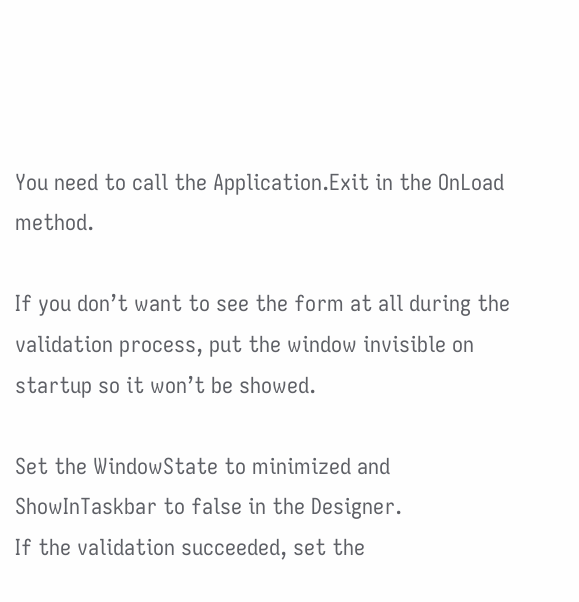You need to call the Application.Exit in the OnLoad method.

If you don’t want to see the form at all during the validation process, put the window invisible on startup so it won’t be showed.

Set the WindowState to minimized and ShowInTaskbar to false in the Designer.
If the validation succeeded, set the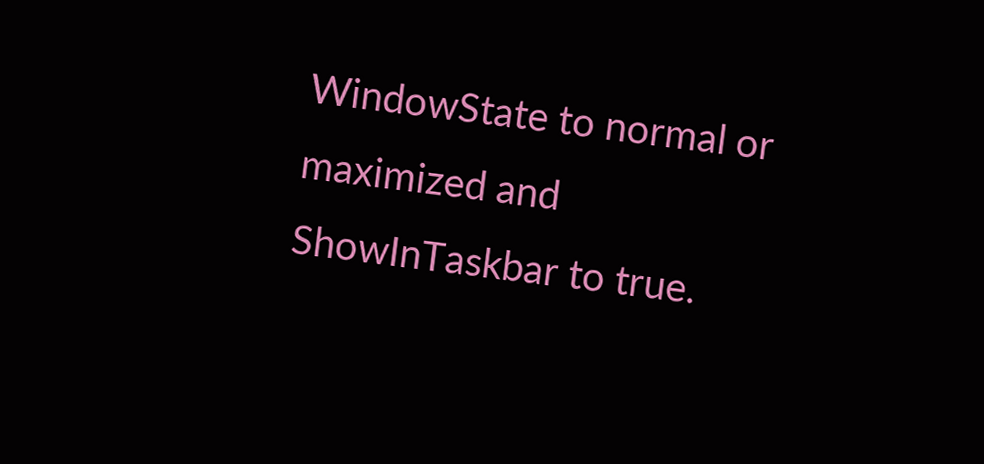WindowState to normal or maximized and ShowInTaskbar to true.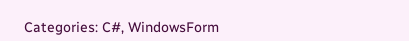Categories: C#, WindowsForm